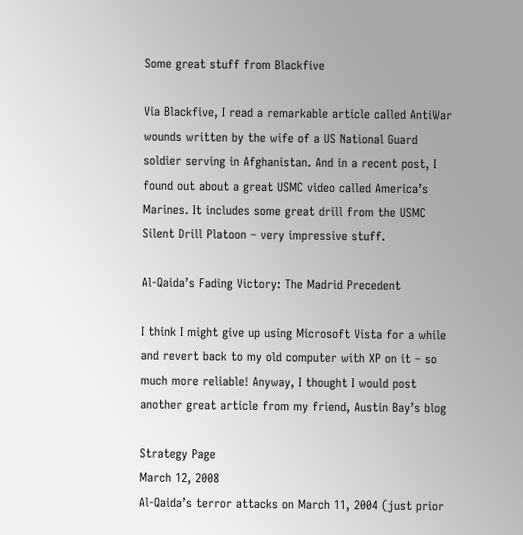Some great stuff from Blackfive

Via Blackfive, I read a remarkable article called AntiWar wounds written by the wife of a US National Guard soldier serving in Afghanistan. And in a recent post, I found out about a great USMC video called America’s Marines. It includes some great drill from the USMC Silent Drill Platoon – very impressive stuff.

Al-Qaida’s Fading Victory: The Madrid Precedent

I think I might give up using Microsoft Vista for a while and revert back to my old computer with XP on it – so much more reliable! Anyway, I thought I would post another great article from my friend, Austin Bay’s blog

Strategy Page
March 12, 2008
Al-Qaida’s terror attacks on March 11, 2004 (just prior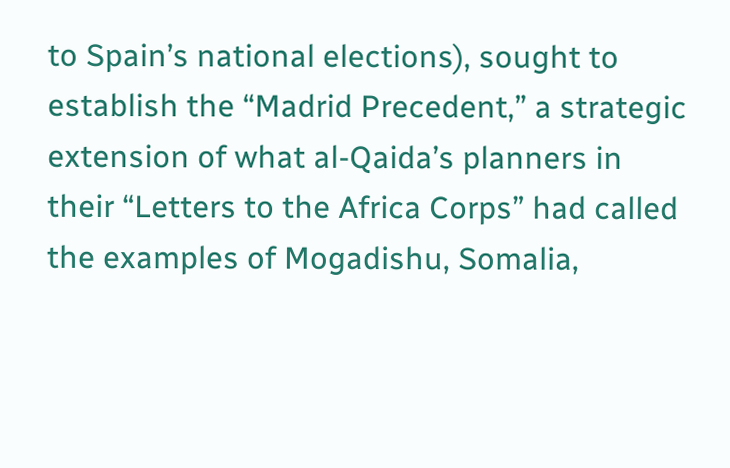to Spain’s national elections), sought to establish the “Madrid Precedent,” a strategic extension of what al-Qaida’s planners in their “Letters to the Africa Corps” had called the examples of Mogadishu, Somalia,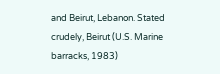and Beirut, Lebanon. Stated crudely, Beirut (U.S. Marine barracks, 1983)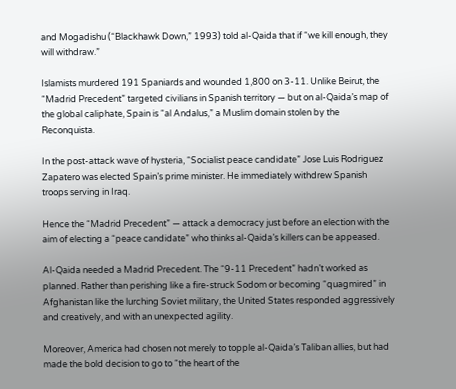and Mogadishu (“Blackhawk Down,” 1993) told al-Qaida that if “we kill enough, they will withdraw.”

Islamists murdered 191 Spaniards and wounded 1,800 on 3-11. Unlike Beirut, the “Madrid Precedent” targeted civilians in Spanish territory — but on al-Qaida’s map of the global caliphate, Spain is “al Andalus,” a Muslim domain stolen by the Reconquista.

In the post-attack wave of hysteria, “Socialist peace candidate” Jose Luis Rodriguez Zapatero was elected Spain’s prime minister. He immediately withdrew Spanish troops serving in Iraq.

Hence the “Madrid Precedent” — attack a democracy just before an election with the aim of electing a “peace candidate” who thinks al-Qaida’s killers can be appeased.

Al-Qaida needed a Madrid Precedent. The “9-11 Precedent” hadn’t worked as planned. Rather than perishing like a fire-struck Sodom or becoming “quagmired” in Afghanistan like the lurching Soviet military, the United States responded aggressively and creatively, and with an unexpected agility.

Moreover, America had chosen not merely to topple al-Qaida’s Taliban allies, but had made the bold decision to go to “the heart of the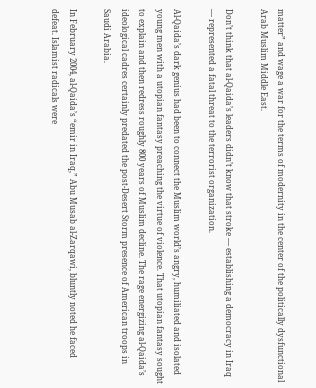matter” and wage a war for the terms of modernity in the center of the politically dysfunctional Arab Muslim Middle East.

Don’t think that al-Qaida’s leaders didn’t know that stroke — establishing a democracy in Iraq — represented a fatal threat to the terrorist organization.

Al-Qaida’s dark genius had been to connect the Muslim world’s angry, humiliated and isolated young men with a utopian fantasy preaching the virtue of violence. That utopian fantasy sought to explain and then redress roughly 800 years of Muslim decline. The rage energizing al-Qaida’s ideological cadres certainly predated the post-Desert Storm presence of American troops in Saudi Arabia.

In February 2004, al-Qaida’s “emir in Iraq,” Abu Musab al-Zarqawi, bluntly noted he faced defeat. Islamist radicals were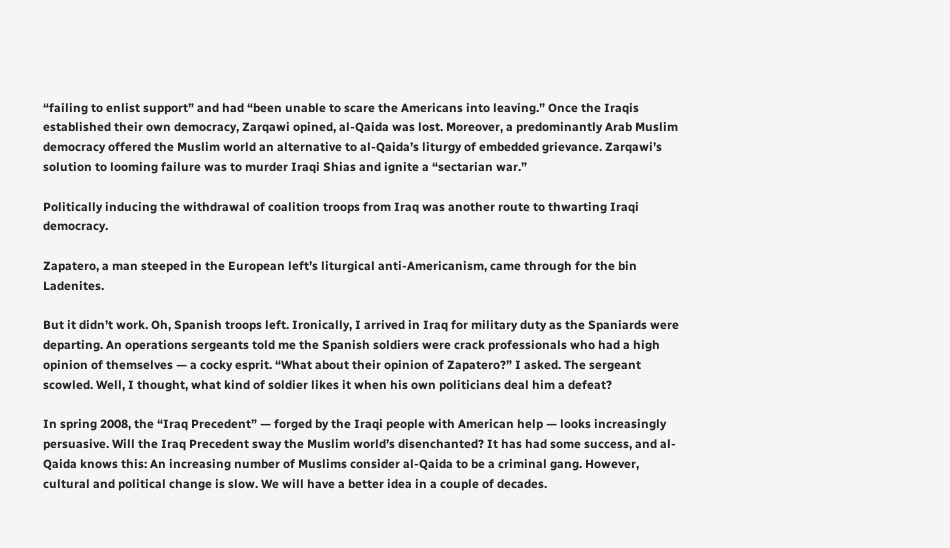“failing to enlist support” and had “been unable to scare the Americans into leaving.” Once the Iraqis established their own democracy, Zarqawi opined, al-Qaida was lost. Moreover, a predominantly Arab Muslim democracy offered the Muslim world an alternative to al-Qaida’s liturgy of embedded grievance. Zarqawi’s solution to looming failure was to murder Iraqi Shias and ignite a “sectarian war.”

Politically inducing the withdrawal of coalition troops from Iraq was another route to thwarting Iraqi democracy.

Zapatero, a man steeped in the European left’s liturgical anti-Americanism, came through for the bin Ladenites.

But it didn’t work. Oh, Spanish troops left. Ironically, I arrived in Iraq for military duty as the Spaniards were departing. An operations sergeants told me the Spanish soldiers were crack professionals who had a high opinion of themselves — a cocky esprit. “What about their opinion of Zapatero?” I asked. The sergeant scowled. Well, I thought, what kind of soldier likes it when his own politicians deal him a defeat?

In spring 2008, the “Iraq Precedent” — forged by the Iraqi people with American help — looks increasingly persuasive. Will the Iraq Precedent sway the Muslim world’s disenchanted? It has had some success, and al-Qaida knows this: An increasing number of Muslims consider al-Qaida to be a criminal gang. However, cultural and political change is slow. We will have a better idea in a couple of decades.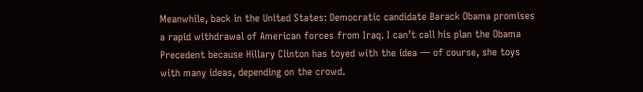Meanwhile, back in the United States: Democratic candidate Barack Obama promises a rapid withdrawal of American forces from Iraq. I can’t call his plan the Obama Precedent because Hillary Clinton has toyed with the idea — of course, she toys with many ideas, depending on the crowd.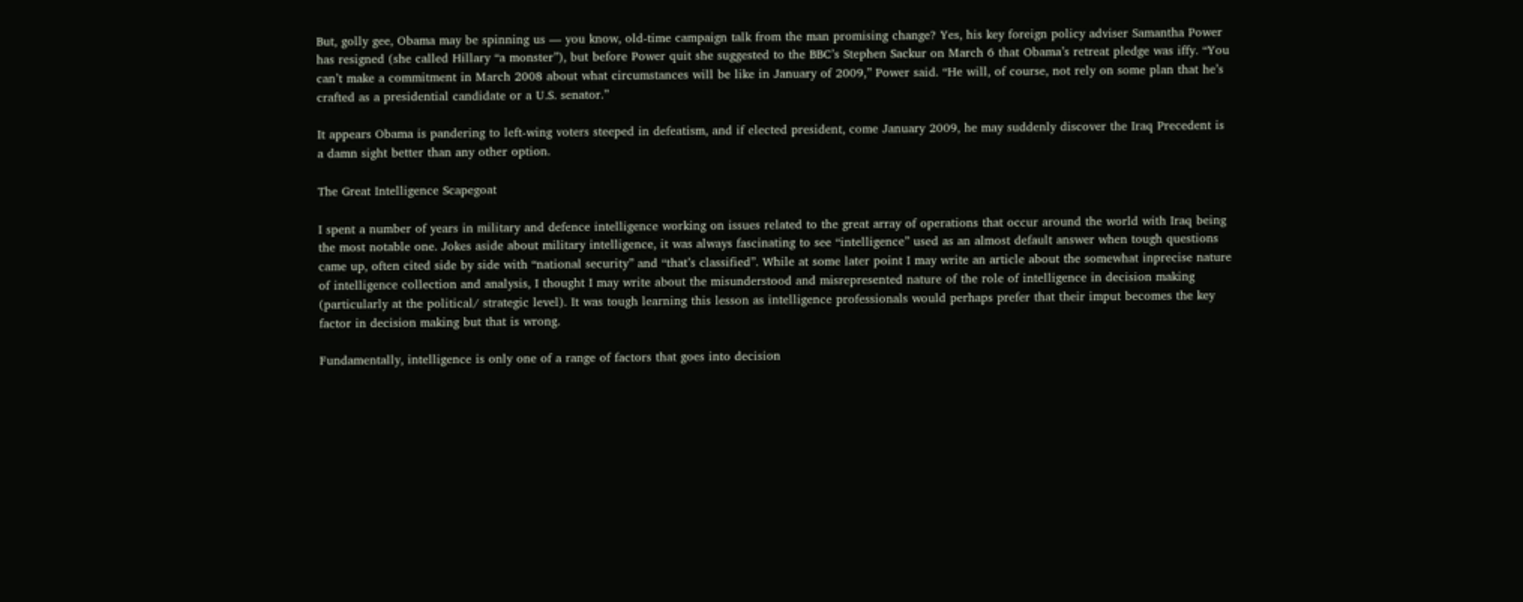But, golly gee, Obama may be spinning us — you know, old-time campaign talk from the man promising change? Yes, his key foreign policy adviser Samantha Power has resigned (she called Hillary “a monster”), but before Power quit she suggested to the BBC’s Stephen Sackur on March 6 that Obama’s retreat pledge was iffy. “You can’t make a commitment in March 2008 about what circumstances will be like in January of 2009,” Power said. “He will, of course, not rely on some plan that he’s crafted as a presidential candidate or a U.S. senator.”

It appears Obama is pandering to left-wing voters steeped in defeatism, and if elected president, come January 2009, he may suddenly discover the Iraq Precedent is a damn sight better than any other option.

The Great Intelligence Scapegoat

I spent a number of years in military and defence intelligence working on issues related to the great array of operations that occur around the world with Iraq being the most notable one. Jokes aside about military intelligence, it was always fascinating to see “intelligence” used as an almost default answer when tough questions came up, often cited side by side with “national security” and “that’s classified”. While at some later point I may write an article about the somewhat inprecise nature of intelligence collection and analysis, I thought I may write about the misunderstood and misrepresented nature of the role of intelligence in decision making (particularly at the political/ strategic level). It was tough learning this lesson as intelligence professionals would perhaps prefer that their imput becomes the key factor in decision making but that is wrong.

Fundamentally, intelligence is only one of a range of factors that goes into decision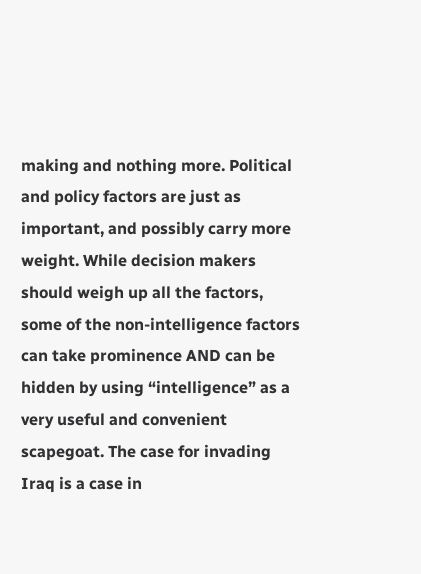making and nothing more. Political and policy factors are just as important, and possibly carry more weight. While decision makers should weigh up all the factors, some of the non-intelligence factors can take prominence AND can be hidden by using “intelligence” as a very useful and convenient scapegoat. The case for invading Iraq is a case in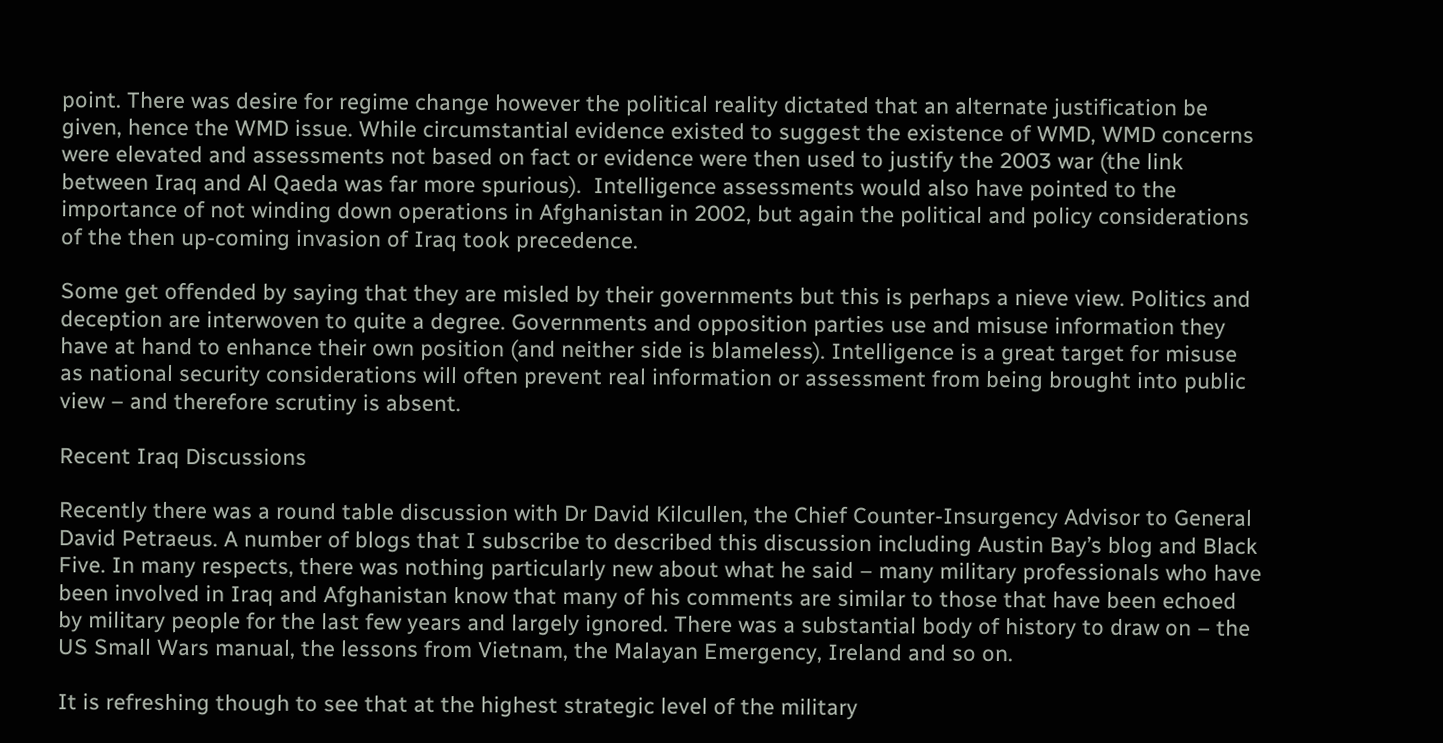point. There was desire for regime change however the political reality dictated that an alternate justification be given, hence the WMD issue. While circumstantial evidence existed to suggest the existence of WMD, WMD concerns were elevated and assessments not based on fact or evidence were then used to justify the 2003 war (the link between Iraq and Al Qaeda was far more spurious).  Intelligence assessments would also have pointed to the importance of not winding down operations in Afghanistan in 2002, but again the political and policy considerations of the then up-coming invasion of Iraq took precedence.

Some get offended by saying that they are misled by their governments but this is perhaps a nieve view. Politics and deception are interwoven to quite a degree. Governments and opposition parties use and misuse information they have at hand to enhance their own position (and neither side is blameless). Intelligence is a great target for misuse as national security considerations will often prevent real information or assessment from being brought into public view – and therefore scrutiny is absent.

Recent Iraq Discussions

Recently there was a round table discussion with Dr David Kilcullen, the Chief Counter-Insurgency Advisor to General David Petraeus. A number of blogs that I subscribe to described this discussion including Austin Bay’s blog and Black Five. In many respects, there was nothing particularly new about what he said – many military professionals who have been involved in Iraq and Afghanistan know that many of his comments are similar to those that have been echoed by military people for the last few years and largely ignored. There was a substantial body of history to draw on – the US Small Wars manual, the lessons from Vietnam, the Malayan Emergency, Ireland and so on.

It is refreshing though to see that at the highest strategic level of the military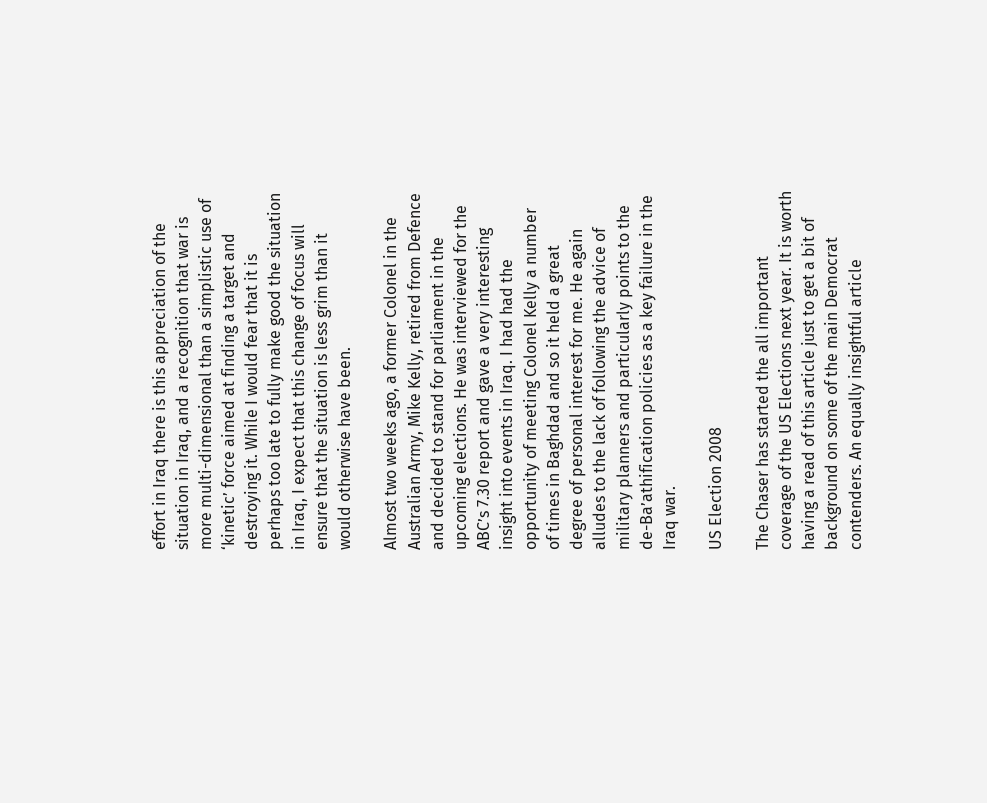effort in Iraq there is this appreciation of the situation in Iraq, and a recognition that war is more multi-dimensional than a simplistic use of ‘kinetic’ force aimed at finding a target and destroying it. While I would fear that it is perhaps too late to fully make good the situation in Iraq, I expect that this change of focus will ensure that the situation is less grim than it would otherwise have been.

Almost two weeks ago, a former Colonel in the Australian Army, Mike Kelly, retired from Defence and decided to stand for parliament in the upcoming elections. He was interviewed for the ABC’s 7.30 report and gave a very interesting insight into events in Iraq. I had had the opportunity of meeting Colonel Kelly a number of times in Baghdad and so it held a great degree of personal interest for me. He again alludes to the lack of following the advice of military planners and particularly points to the de-Ba’athification policies as a key failure in the Iraq war.

US Election 2008

The Chaser has started the all important coverage of the US Elections next year. It is worth having a read of this article just to get a bit of background on some of the main Democrat contenders. An equally insightful article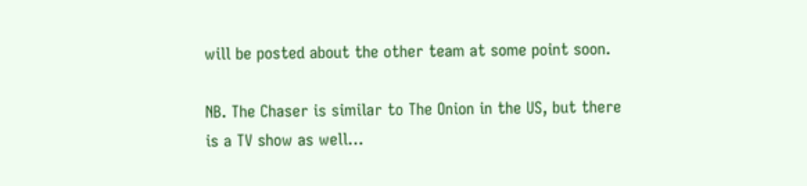will be posted about the other team at some point soon.

NB. The Chaser is similar to The Onion in the US, but there is a TV show as well…